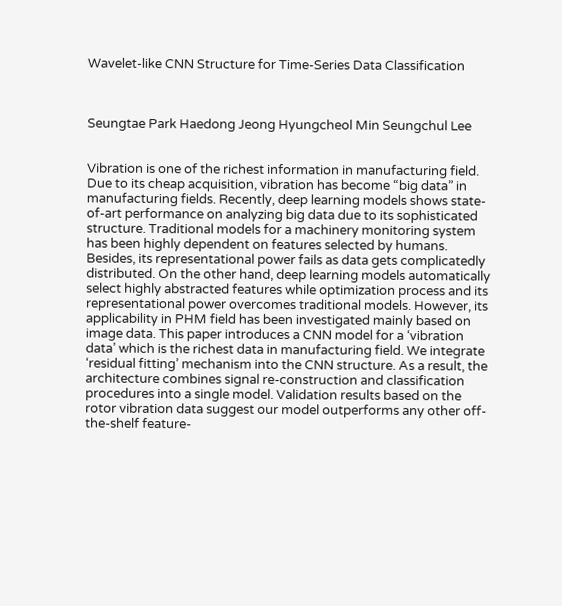Wavelet-like CNN Structure for Time-Series Data Classification



Seungtae Park Haedong Jeong Hyungcheol Min Seungchul Lee


Vibration is one of the richest information in manufacturing field. Due to its cheap acquisition, vibration has become “big data” in manufacturing fields. Recently, deep learning models shows state-of-art performance on analyzing big data due to its sophisticated structure. Traditional models for a machinery monitoring system has been highly dependent on features selected by humans. Besides, its representational power fails as data gets complicatedly distributed. On the other hand, deep learning models automatically select highly abstracted features while optimization process and its representational power overcomes traditional models. However, its applicability in PHM field has been investigated mainly based on image data. This paper introduces a CNN model for a ‘vibration data’ which is the richest data in manufacturing field. We integrate ‘residual fitting’ mechanism into the CNN structure. As a result, the architecture combines signal re-construction and classification procedures into a single model. Validation results based on the rotor vibration data suggest our model outperforms any other off-the-shelf feature-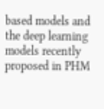based models and the deep learning models recently proposed in PHM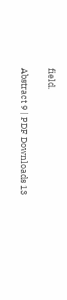field.

Abstract 9 | PDF Downloads 13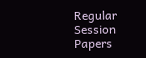Regular Session Papers